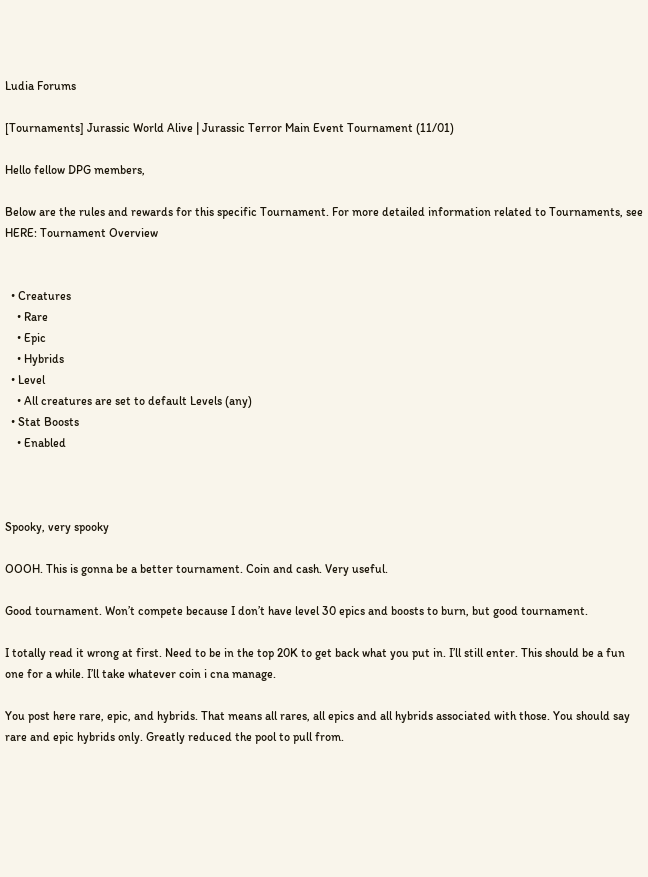Ludia Forums

[Tournaments] Jurassic World Alive | Jurassic Terror Main Event Tournament (11/01)

Hello fellow DPG members,

Below are the rules and rewards for this specific Tournament. For more detailed information related to Tournaments, see HERE: Tournament Overview


  • Creatures
    • Rare
    • Epic
    • Hybrids
  • Level
    • All creatures are set to default Levels (any)
  • Stat Boosts
    • Enabled



Spooky, very spooky

OOOH. This is gonna be a better tournament. Coin and cash. Very useful.

Good tournament. Won’t compete because I don’t have level 30 epics and boosts to burn, but good tournament.

I totally read it wrong at first. Need to be in the top 20K to get back what you put in. I’ll still enter. This should be a fun one for a while. I’ll take whatever coin i cna manage.

You post here rare, epic, and hybrids. That means all rares, all epics and all hybrids associated with those. You should say rare and epic hybrids only. Greatly reduced the pool to pull from.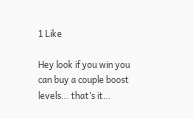1 Like

Hey look if you win you can buy a couple boost levels… that’s it…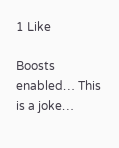1 Like

Boosts enabled… This is a joke…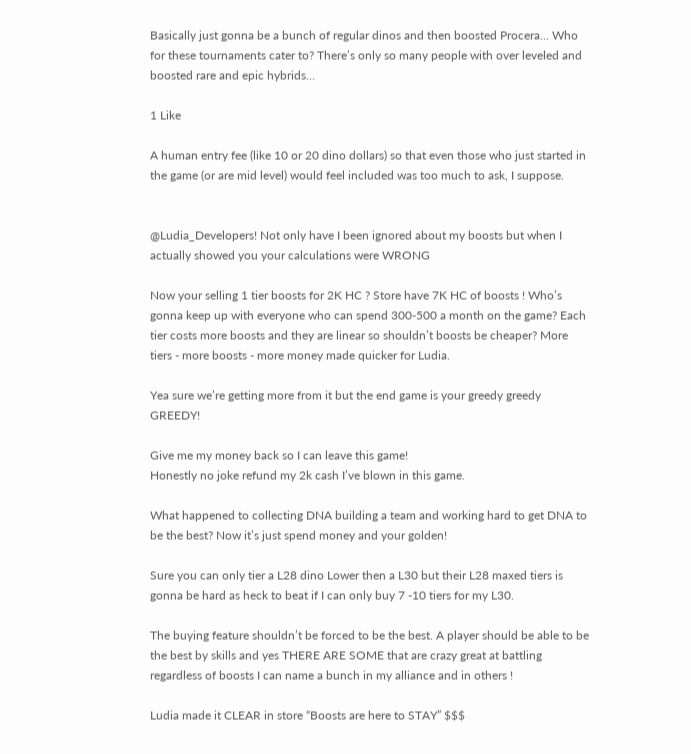Basically just gonna be a bunch of regular dinos and then boosted Procera… Who for these tournaments cater to? There’s only so many people with over leveled and boosted rare and epic hybrids…

1 Like

A human entry fee (like 10 or 20 dino dollars) so that even those who just started in the game (or are mid level) would feel included was too much to ask, I suppose.


@Ludia_Developers! Not only have I been ignored about my boosts but when I actually showed you your calculations were WRONG

Now your selling 1 tier boosts for 2K HC ? Store have 7K HC of boosts ! Who’s gonna keep up with everyone who can spend 300-500 a month on the game? Each tier costs more boosts and they are linear so shouldn’t boosts be cheaper? More tiers - more boosts - more money made quicker for Ludia.

Yea sure we’re getting more from it but the end game is your greedy greedy GREEDY!

Give me my money back so I can leave this game!
Honestly no joke refund my 2k cash I’ve blown in this game.

What happened to collecting DNA building a team and working hard to get DNA to be the best? Now it’s just spend money and your golden!

Sure you can only tier a L28 dino Lower then a L30 but their L28 maxed tiers is gonna be hard as heck to beat if I can only buy 7 -10 tiers for my L30.

The buying feature shouldn’t be forced to be the best. A player should be able to be the best by skills and yes THERE ARE SOME that are crazy great at battling regardless of boosts I can name a bunch in my alliance and in others !

Ludia made it CLEAR in store “Boosts are here to STAY” $$$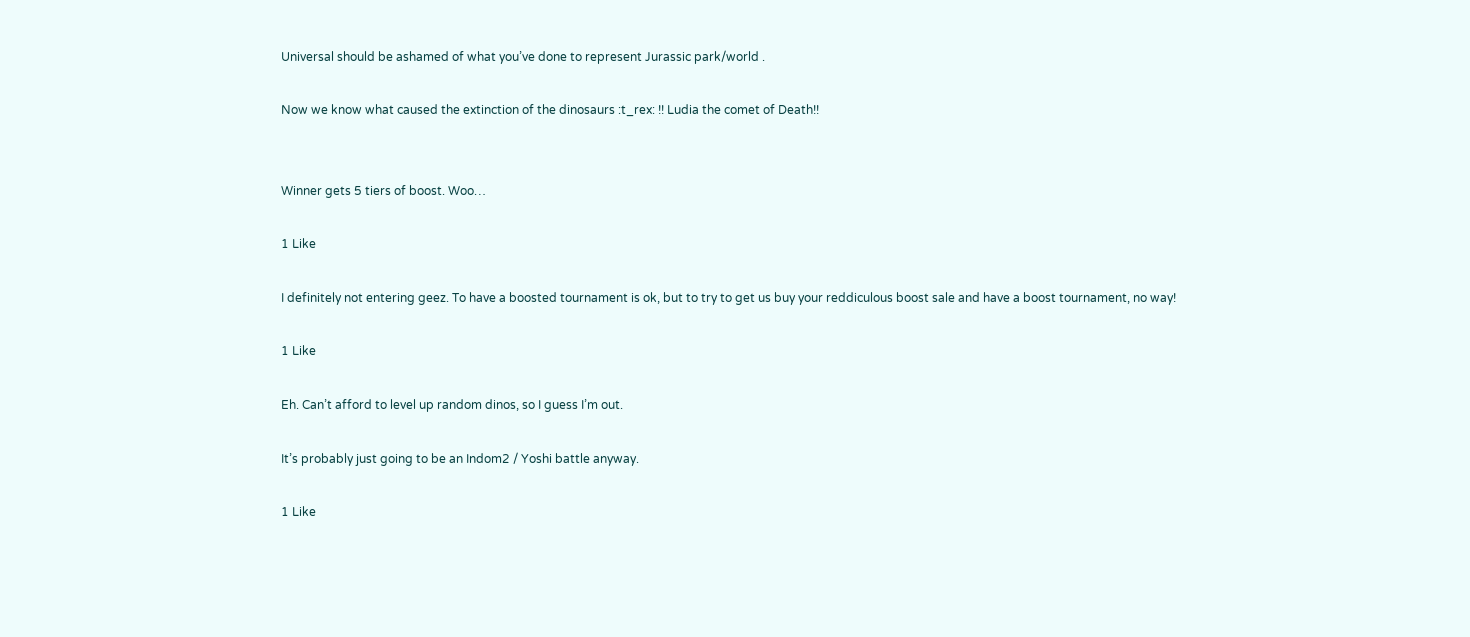Universal should be ashamed of what you’ve done to represent Jurassic park/world .

Now we know what caused the extinction of the dinosaurs :t_rex: !! Ludia the comet of Death!!


Winner gets 5 tiers of boost. Woo…

1 Like

I definitely not entering geez. To have a boosted tournament is ok, but to try to get us buy your reddiculous boost sale and have a boost tournament, no way!

1 Like

Eh. Can’t afford to level up random dinos, so I guess I’m out.

It’s probably just going to be an Indom2 / Yoshi battle anyway.

1 Like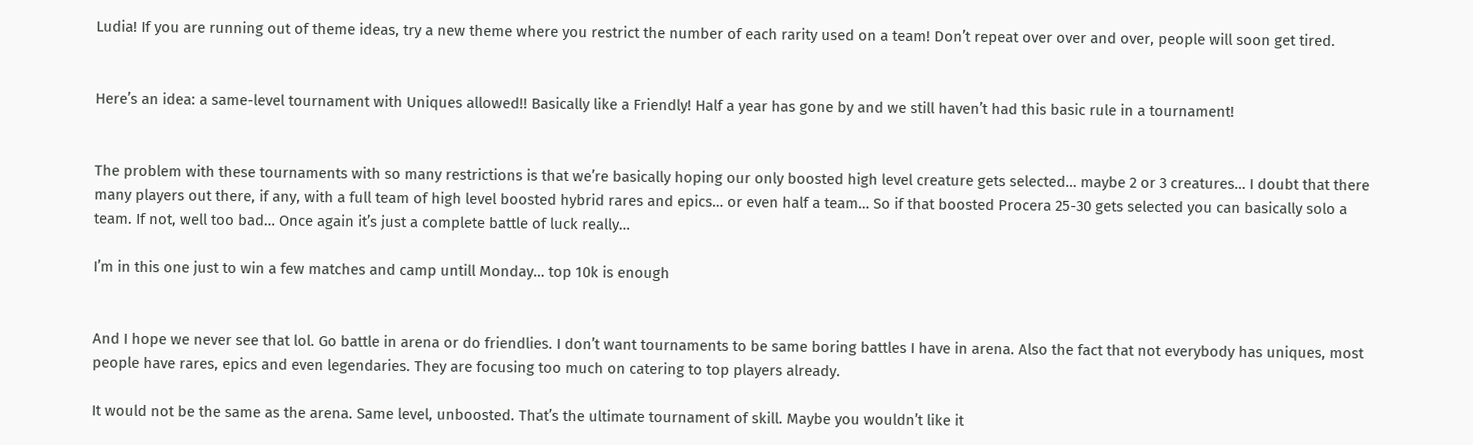Ludia! If you are running out of theme ideas, try a new theme where you restrict the number of each rarity used on a team! Don’t repeat over over and over, people will soon get tired.


Here’s an idea: a same-level tournament with Uniques allowed!! Basically like a Friendly! Half a year has gone by and we still haven’t had this basic rule in a tournament!


The problem with these tournaments with so many restrictions is that we’re basically hoping our only boosted high level creature gets selected… maybe 2 or 3 creatures… I doubt that there many players out there, if any, with a full team of high level boosted hybrid rares and epics… or even half a team… So if that boosted Procera 25-30 gets selected you can basically solo a team. If not, well too bad… Once again it’s just a complete battle of luck really…

I’m in this one just to win a few matches and camp untill Monday… top 10k is enough


And I hope we never see that lol. Go battle in arena or do friendlies. I don’t want tournaments to be same boring battles I have in arena. Also the fact that not everybody has uniques, most people have rares, epics and even legendaries. They are focusing too much on catering to top players already.

It would not be the same as the arena. Same level, unboosted. That’s the ultimate tournament of skill. Maybe you wouldn’t like it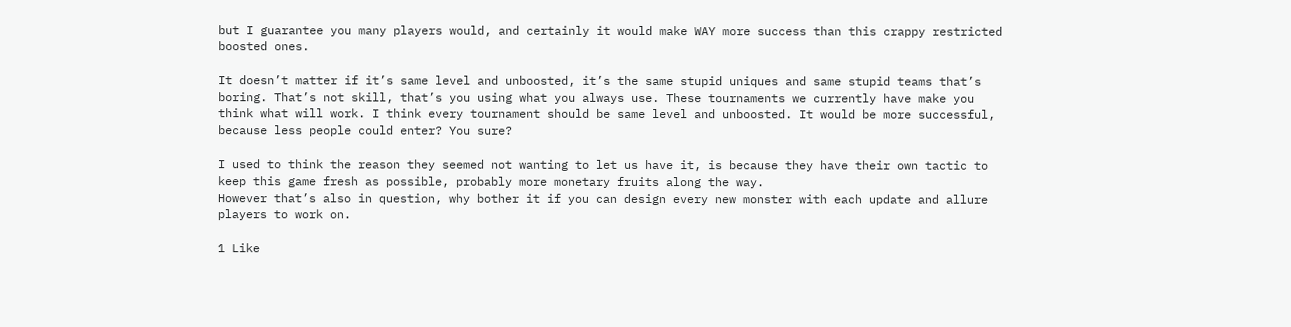but I guarantee you many players would, and certainly it would make WAY more success than this crappy restricted boosted ones.

It doesn’t matter if it’s same level and unboosted, it’s the same stupid uniques and same stupid teams that’s boring. That’s not skill, that’s you using what you always use. These tournaments we currently have make you think what will work. I think every tournament should be same level and unboosted. It would be more successful, because less people could enter? You sure?

I used to think the reason they seemed not wanting to let us have it, is because they have their own tactic to keep this game fresh as possible, probably more monetary fruits along the way.
However that’s also in question, why bother it if you can design every new monster with each update and allure players to work on.

1 Like